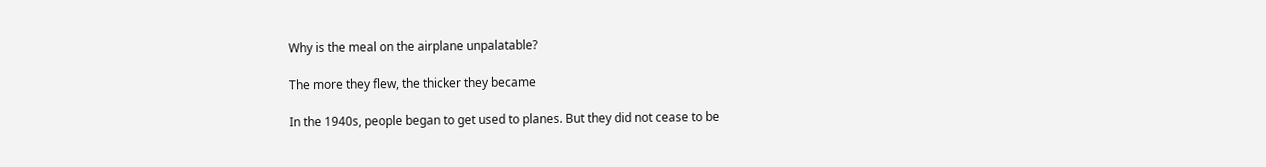Why is the meal on the airplane unpalatable?

The more they flew, the thicker they became

In the 1940s, people began to get used to planes. But they did not cease to be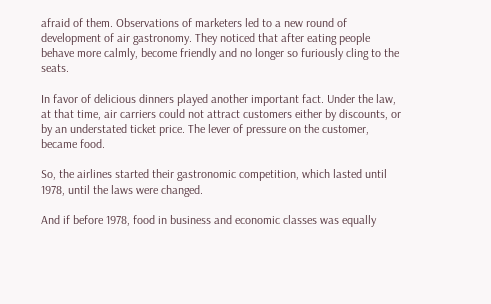afraid of them. Observations of marketers led to a new round of development of air gastronomy. They noticed that after eating people behave more calmly, become friendly and no longer so furiously cling to the seats.

In favor of delicious dinners played another important fact. Under the law, at that time, air carriers could not attract customers either by discounts, or by an understated ticket price. The lever of pressure on the customer, became food.

So, the airlines started their gastronomic competition, which lasted until 1978, until the laws were changed.

And if before 1978, food in business and economic classes was equally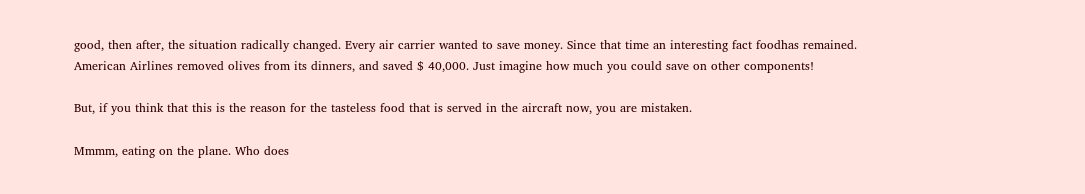good, then after, the situation radically changed. Every air carrier wanted to save money. Since that time an interesting fact foodhas remained. American Airlines removed olives from its dinners, and saved $ 40,000. Just imagine how much you could save on other components!

But, if you think that this is the reason for the tasteless food that is served in the aircraft now, you are mistaken.

Mmmm, eating on the plane. Who does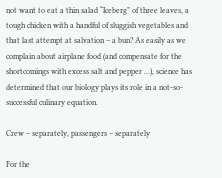not want to eat a thin salad “Iceberg” of three leaves, a tough chicken with a handful of sluggish vegetables and that last attempt at salvation – a bun? As easily as we complain about airplane food (and compensate for the shortcomings with excess salt and pepper …), science has determined that our biology plays its role in a not-so-successful culinary equation.

Crew – separately, passengers – separately

For the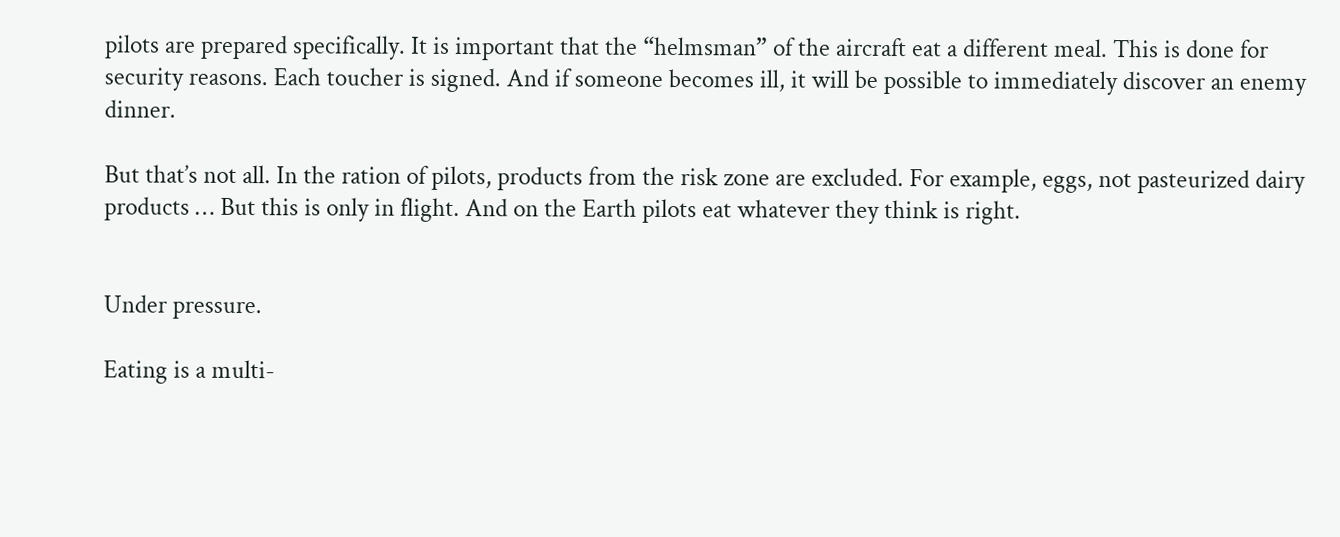pilots are prepared specifically. It is important that the “helmsman” of the aircraft eat a different meal. This is done for security reasons. Each toucher is signed. And if someone becomes ill, it will be possible to immediately discover an enemy dinner.

But that’s not all. In the ration of pilots, products from the risk zone are excluded. For example, eggs, not pasteurized dairy products … But this is only in flight. And on the Earth pilots eat whatever they think is right.


Under pressure.

Eating is a multi-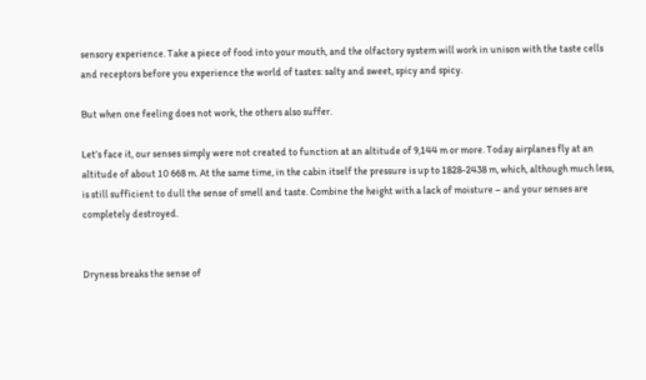sensory experience. Take a piece of food into your mouth, and the olfactory system will work in unison with the taste cells and receptors before you experience the world of tastes: salty and sweet, spicy and spicy.

But when one feeling does not work, the others also suffer.

Let’s face it, our senses simply were not created to function at an altitude of 9,144 m or more. Today airplanes fly at an altitude of about 10 668 m. At the same time, in the cabin itself the pressure is up to 1828-2438 m, which, although much less, is still sufficient to dull the sense of smell and taste. Combine the height with a lack of moisture – and your senses are completely destroyed.


Dryness breaks the sense of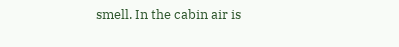smell. In the cabin air is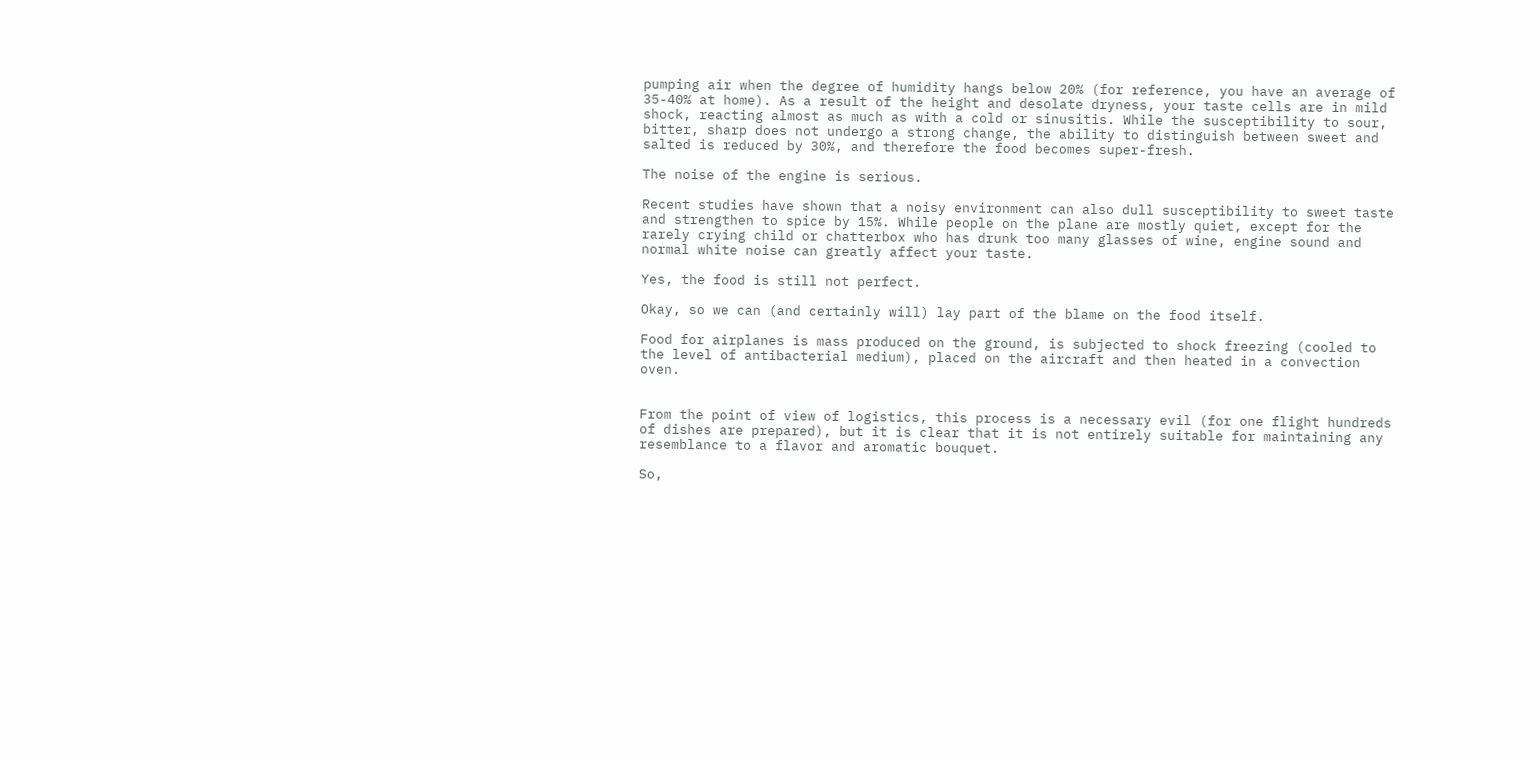pumping air when the degree of humidity hangs below 20% (for reference, you have an average of 35-40% at home). As a result of the height and desolate dryness, your taste cells are in mild shock, reacting almost as much as with a cold or sinusitis. While the susceptibility to sour, bitter, sharp does not undergo a strong change, the ability to distinguish between sweet and salted is reduced by 30%, and therefore the food becomes super-fresh.

The noise of the engine is serious.

Recent studies have shown that a noisy environment can also dull susceptibility to sweet taste and strengthen to spice by 15%. While people on the plane are mostly quiet, except for the rarely crying child or chatterbox who has drunk too many glasses of wine, engine sound and normal white noise can greatly affect your taste.

Yes, the food is still not perfect.

Okay, so we can (and certainly will) lay part of the blame on the food itself.

Food for airplanes is mass produced on the ground, is subjected to shock freezing (cooled to the level of antibacterial medium), placed on the aircraft and then heated in a convection oven.


From the point of view of logistics, this process is a necessary evil (for one flight hundreds of dishes are prepared), but it is clear that it is not entirely suitable for maintaining any resemblance to a flavor and aromatic bouquet.

So,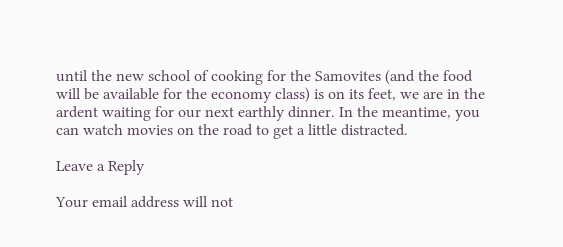until the new school of cooking for the Samovites (and the food will be available for the economy class) is on its feet, we are in the ardent waiting for our next earthly dinner. In the meantime, you can watch movies on the road to get a little distracted.

Leave a Reply

Your email address will not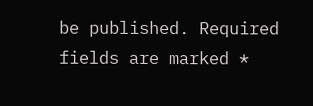be published. Required fields are marked *